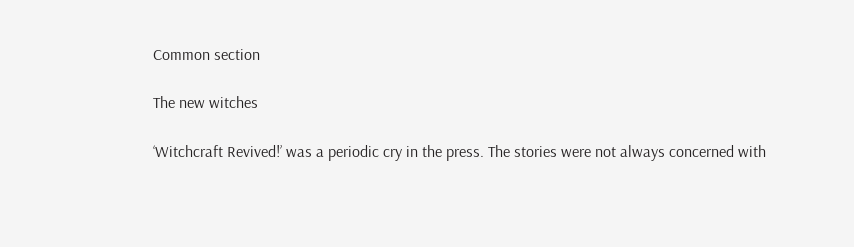Common section

The new witches

‘Witchcraft Revived!’ was a periodic cry in the press. The stories were not always concerned with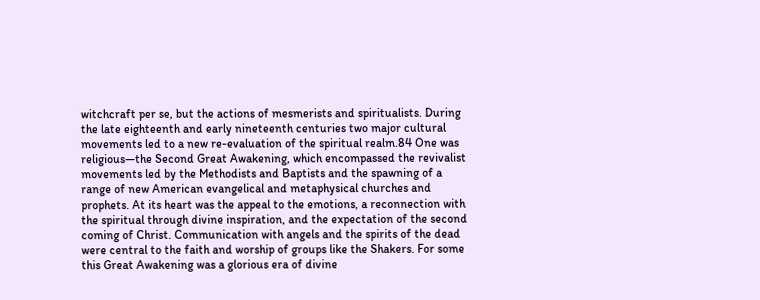witchcraft per se, but the actions of mesmerists and spiritualists. During the late eighteenth and early nineteenth centuries two major cultural movements led to a new re-evaluation of the spiritual realm.84 One was religious—the Second Great Awakening, which encompassed the revivalist movements led by the Methodists and Baptists and the spawning of a range of new American evangelical and metaphysical churches and prophets. At its heart was the appeal to the emotions, a reconnection with the spiritual through divine inspiration, and the expectation of the second coming of Christ. Communication with angels and the spirits of the dead were central to the faith and worship of groups like the Shakers. For some this Great Awakening was a glorious era of divine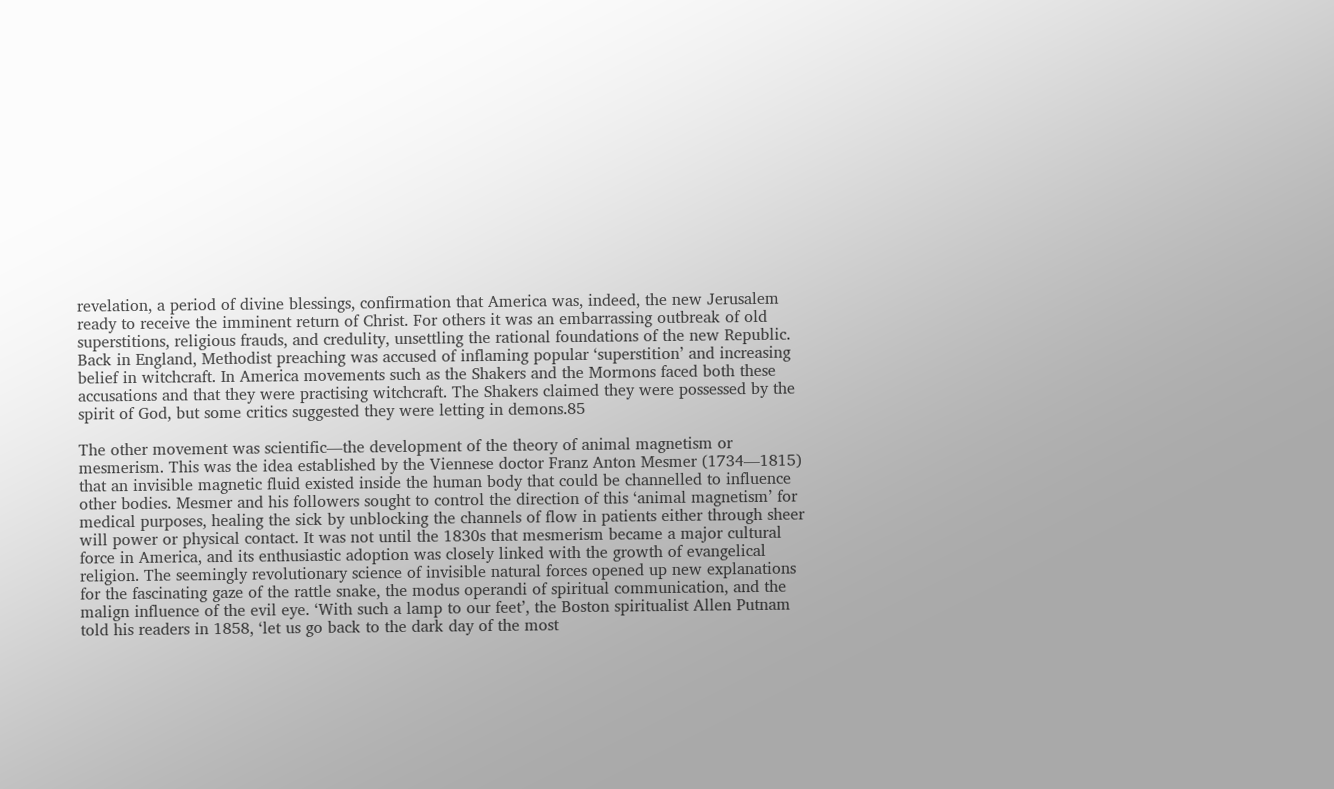revelation, a period of divine blessings, confirmation that America was, indeed, the new Jerusalem ready to receive the imminent return of Christ. For others it was an embarrassing outbreak of old superstitions, religious frauds, and credulity, unsettling the rational foundations of the new Republic. Back in England, Methodist preaching was accused of inflaming popular ‘superstition’ and increasing belief in witchcraft. In America movements such as the Shakers and the Mormons faced both these accusations and that they were practising witchcraft. The Shakers claimed they were possessed by the spirit of God, but some critics suggested they were letting in demons.85

The other movement was scientific—the development of the theory of animal magnetism or mesmerism. This was the idea established by the Viennese doctor Franz Anton Mesmer (1734—1815) that an invisible magnetic fluid existed inside the human body that could be channelled to influence other bodies. Mesmer and his followers sought to control the direction of this ‘animal magnetism’ for medical purposes, healing the sick by unblocking the channels of flow in patients either through sheer will power or physical contact. It was not until the 1830s that mesmerism became a major cultural force in America, and its enthusiastic adoption was closely linked with the growth of evangelical religion. The seemingly revolutionary science of invisible natural forces opened up new explanations for the fascinating gaze of the rattle snake, the modus operandi of spiritual communication, and the malign influence of the evil eye. ‘With such a lamp to our feet’, the Boston spiritualist Allen Putnam told his readers in 1858, ‘let us go back to the dark day of the most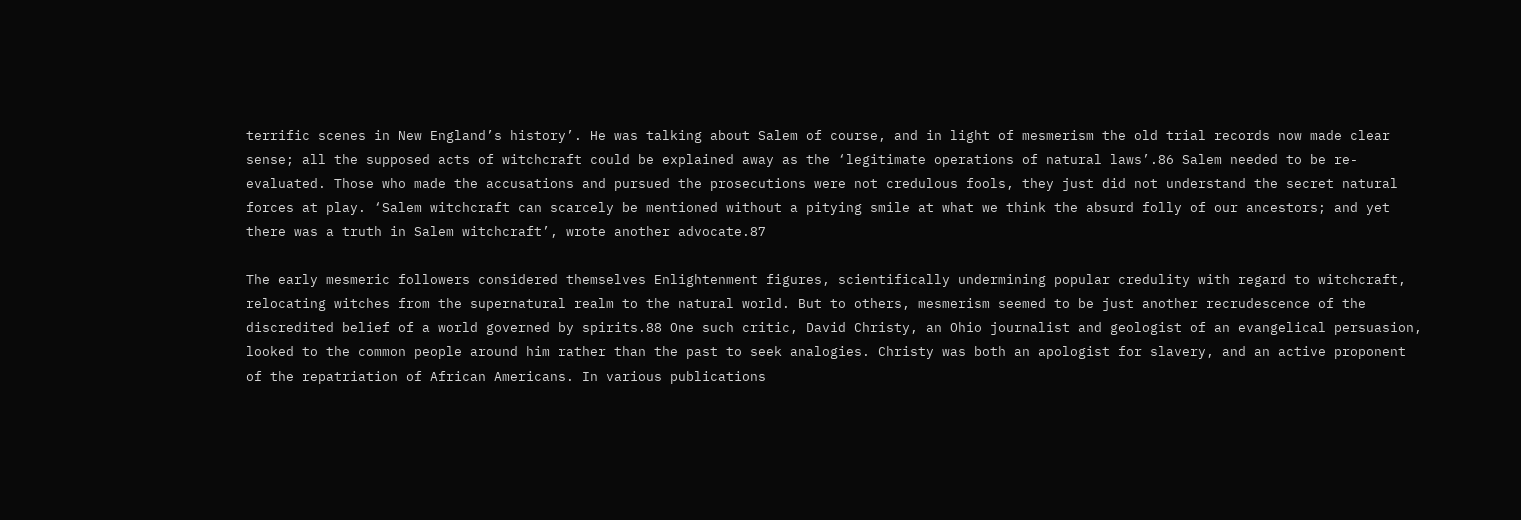terrific scenes in New England’s history’. He was talking about Salem of course, and in light of mesmerism the old trial records now made clear sense; all the supposed acts of witchcraft could be explained away as the ‘legitimate operations of natural laws’.86 Salem needed to be re-evaluated. Those who made the accusations and pursued the prosecutions were not credulous fools, they just did not understand the secret natural forces at play. ‘Salem witchcraft can scarcely be mentioned without a pitying smile at what we think the absurd folly of our ancestors; and yet there was a truth in Salem witchcraft’, wrote another advocate.87

The early mesmeric followers considered themselves Enlightenment figures, scientifically undermining popular credulity with regard to witchcraft, relocating witches from the supernatural realm to the natural world. But to others, mesmerism seemed to be just another recrudescence of the discredited belief of a world governed by spirits.88 One such critic, David Christy, an Ohio journalist and geologist of an evangelical persuasion, looked to the common people around him rather than the past to seek analogies. Christy was both an apologist for slavery, and an active proponent of the repatriation of African Americans. In various publications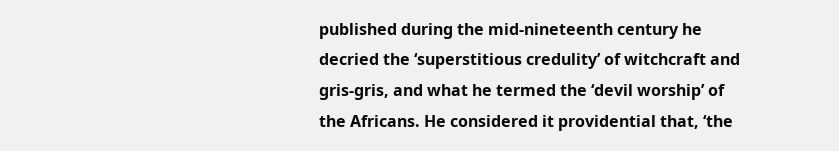published during the mid-nineteenth century he decried the ‘superstitious credulity’ of witchcraft and gris-gris, and what he termed the ‘devil worship’ of the Africans. He considered it providential that, ‘the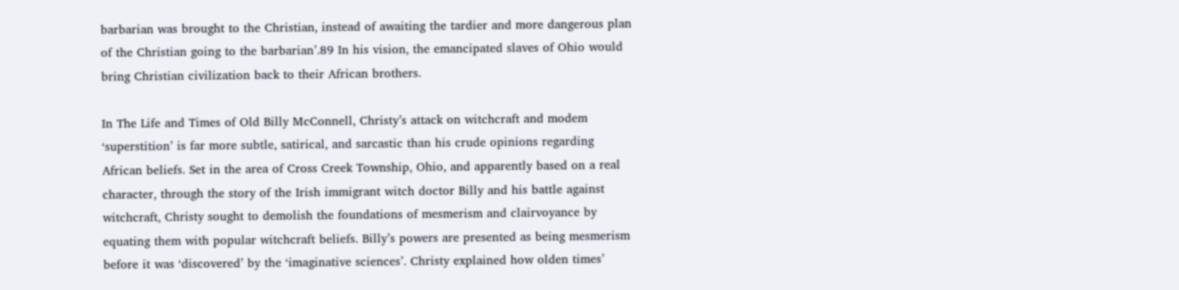barbarian was brought to the Christian, instead of awaiting the tardier and more dangerous plan of the Christian going to the barbarian’.89 In his vision, the emancipated slaves of Ohio would bring Christian civilization back to their African brothers.

In The Life and Times of Old Billy McConnell, Christy’s attack on witchcraft and modem ‘superstition’ is far more subtle, satirical, and sarcastic than his crude opinions regarding African beliefs. Set in the area of Cross Creek Township, Ohio, and apparently based on a real character, through the story of the Irish immigrant witch doctor Billy and his battle against witchcraft, Christy sought to demolish the foundations of mesmerism and clairvoyance by equating them with popular witchcraft beliefs. Billy’s powers are presented as being mesmerism before it was ‘discovered’ by the ‘imaginative sciences’. Christy explained how olden times’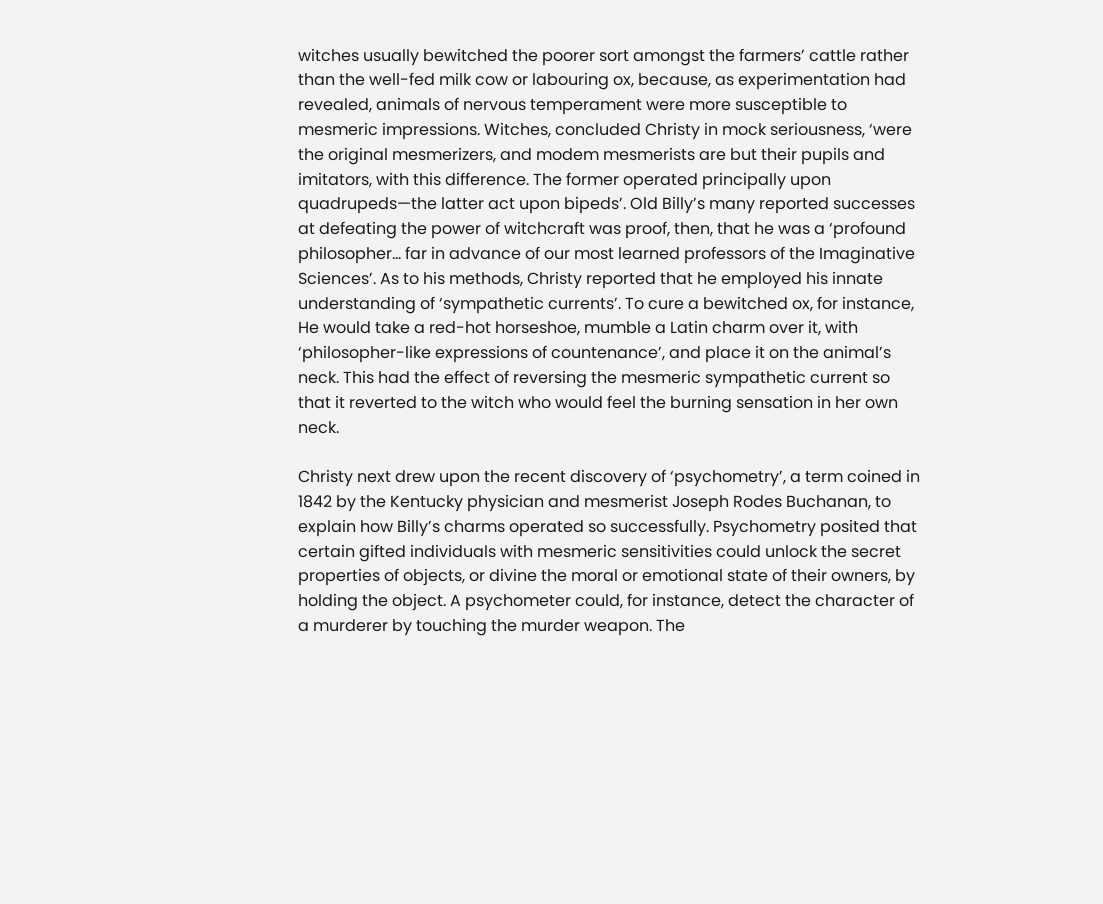witches usually bewitched the poorer sort amongst the farmers’ cattle rather than the well-fed milk cow or labouring ox, because, as experimentation had revealed, animals of nervous temperament were more susceptible to mesmeric impressions. Witches, concluded Christy in mock seriousness, ‘were the original mesmerizers, and modem mesmerists are but their pupils and imitators, with this difference. The former operated principally upon quadrupeds—the latter act upon bipeds’. Old Billy’s many reported successes at defeating the power of witchcraft was proof, then, that he was a ‘profound philosopher... far in advance of our most learned professors of the Imaginative Sciences’. As to his methods, Christy reported that he employed his innate understanding of ‘sympathetic currents’. To cure a bewitched ox, for instance, He would take a red-hot horseshoe, mumble a Latin charm over it, with ‘philosopher-like expressions of countenance’, and place it on the animal’s neck. This had the effect of reversing the mesmeric sympathetic current so that it reverted to the witch who would feel the burning sensation in her own neck.

Christy next drew upon the recent discovery of ‘psychometry’, a term coined in 1842 by the Kentucky physician and mesmerist Joseph Rodes Buchanan, to explain how Billy’s charms operated so successfully. Psychometry posited that certain gifted individuals with mesmeric sensitivities could unlock the secret properties of objects, or divine the moral or emotional state of their owners, by holding the object. A psychometer could, for instance, detect the character of a murderer by touching the murder weapon. The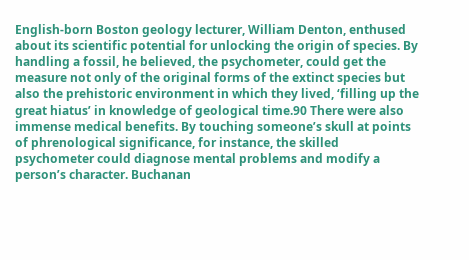English-born Boston geology lecturer, William Denton, enthused about its scientific potential for unlocking the origin of species. By handling a fossil, he believed, the psychometer, could get the measure not only of the original forms of the extinct species but also the prehistoric environment in which they lived, ‘filling up the great hiatus’ in knowledge of geological time.90 There were also immense medical benefits. By touching someone’s skull at points of phrenological significance, for instance, the skilled psychometer could diagnose mental problems and modify a person’s character. Buchanan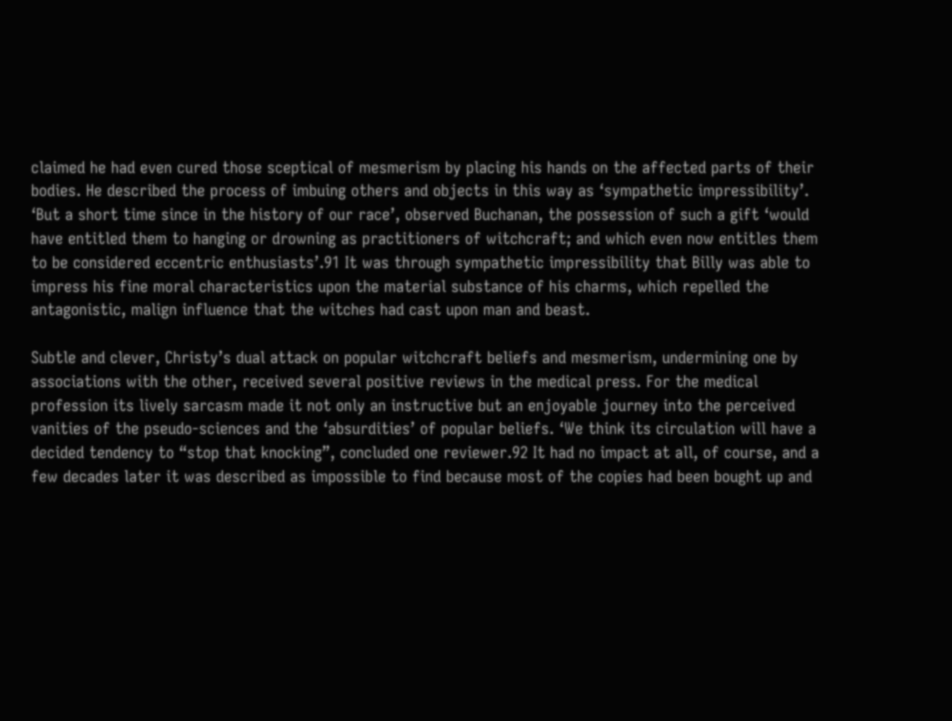claimed he had even cured those sceptical of mesmerism by placing his hands on the affected parts of their bodies. He described the process of imbuing others and objects in this way as ‘sympathetic impressibility’. ‘But a short time since in the history of our race’, observed Buchanan, the possession of such a gift ‘would have entitled them to hanging or drowning as practitioners of witchcraft; and which even now entitles them to be considered eccentric enthusiasts’.91 It was through sympathetic impressibility that Billy was able to impress his fine moral characteristics upon the material substance of his charms, which repelled the antagonistic, malign influence that the witches had cast upon man and beast.

Subtle and clever, Christy’s dual attack on popular witchcraft beliefs and mesmerism, undermining one by associations with the other, received several positive reviews in the medical press. For the medical profession its lively sarcasm made it not only an instructive but an enjoyable journey into the perceived vanities of the pseudo-sciences and the ‘absurdities’ of popular beliefs. ‘We think its circulation will have a decided tendency to “stop that knocking”, concluded one reviewer.92 It had no impact at all, of course, and a few decades later it was described as impossible to find because most of the copies had been bought up and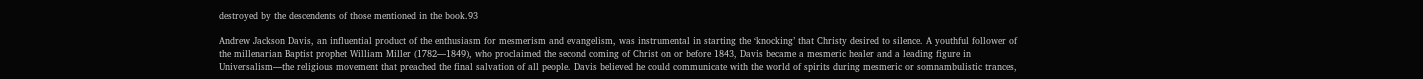destroyed by the descendents of those mentioned in the book.93

Andrew Jackson Davis, an influential product of the enthusiasm for mesmerism and evangelism, was instrumental in starting the ‘knocking’ that Christy desired to silence. A youthful follower of the millenarian Baptist prophet William Miller (1782—1849), who proclaimed the second coming of Christ on or before 1843, Davis became a mesmeric healer and a leading figure in Universalism—the religious movement that preached the final salvation of all people. Davis believed he could communicate with the world of spirits during mesmeric or somnambulistic trances,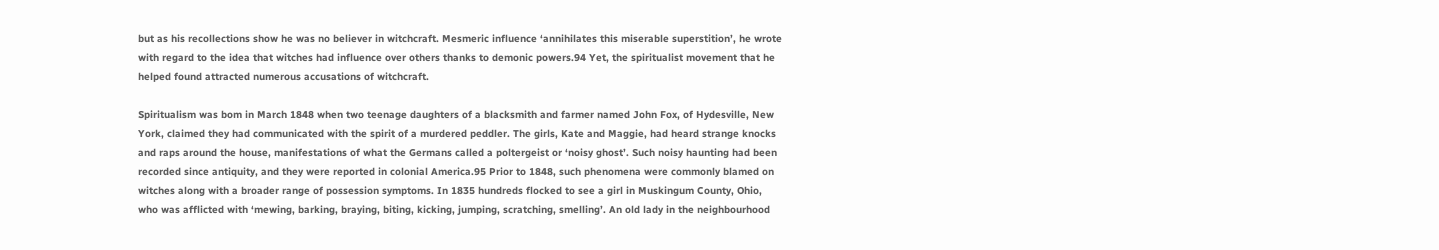but as his recollections show he was no believer in witchcraft. Mesmeric influence ‘annihilates this miserable superstition’, he wrote with regard to the idea that witches had influence over others thanks to demonic powers.94 Yet, the spiritualist movement that he helped found attracted numerous accusations of witchcraft.

Spiritualism was bom in March 1848 when two teenage daughters of a blacksmith and farmer named John Fox, of Hydesville, New York, claimed they had communicated with the spirit of a murdered peddler. The girls, Kate and Maggie, had heard strange knocks and raps around the house, manifestations of what the Germans called a poltergeist or ‘noisy ghost’. Such noisy haunting had been recorded since antiquity, and they were reported in colonial America.95 Prior to 1848, such phenomena were commonly blamed on witches along with a broader range of possession symptoms. In 1835 hundreds flocked to see a girl in Muskingum County, Ohio, who was afflicted with ‘mewing, barking, braying, biting, kicking, jumping, scratching, smelling’. An old lady in the neighbourhood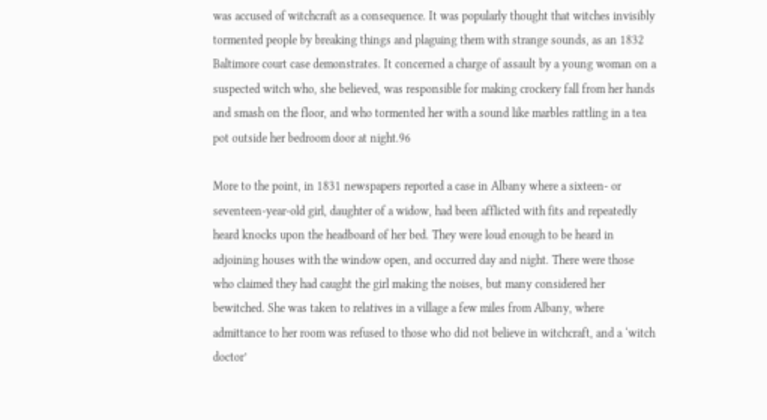was accused of witchcraft as a consequence. It was popularly thought that witches invisibly tormented people by breaking things and plaguing them with strange sounds, as an 1832 Baltimore court case demonstrates. It concerned a charge of assault by a young woman on a suspected witch who, she believed, was responsible for making crockery fall from her hands and smash on the floor, and who tormented her with a sound like marbles rattling in a tea pot outside her bedroom door at night.96

More to the point, in 1831 newspapers reported a case in Albany where a sixteen- or seventeen-year-old girl, daughter of a widow, had been afflicted with fits and repeatedly heard knocks upon the headboard of her bed. They were loud enough to be heard in adjoining houses with the window open, and occurred day and night. There were those who claimed they had caught the girl making the noises, but many considered her bewitched. She was taken to relatives in a village a few miles from Albany, where admittance to her room was refused to those who did not believe in witchcraft, and a ‘witch doctor’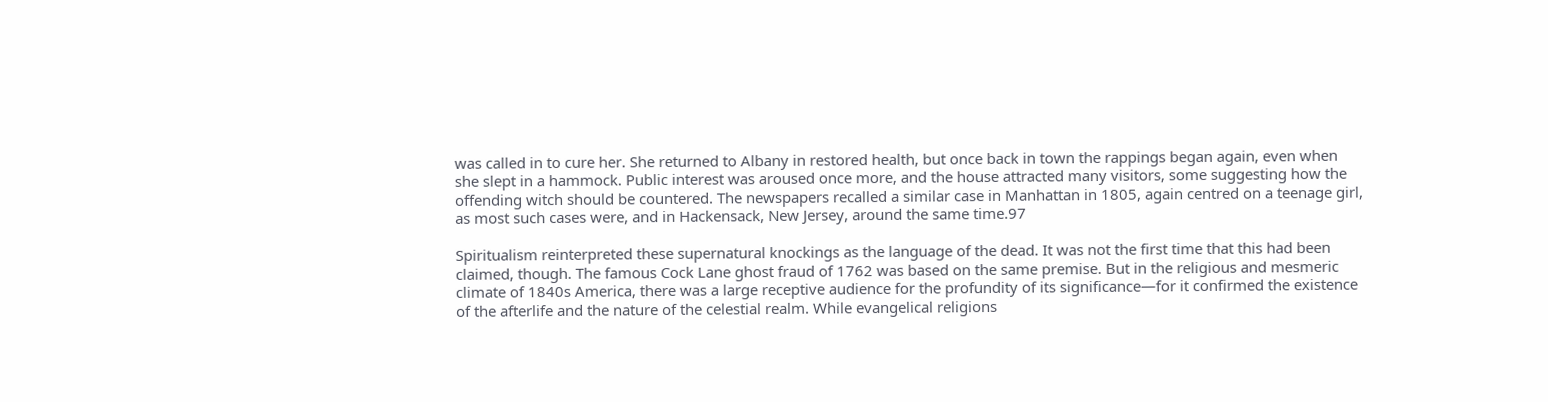was called in to cure her. She returned to Albany in restored health, but once back in town the rappings began again, even when she slept in a hammock. Public interest was aroused once more, and the house attracted many visitors, some suggesting how the offending witch should be countered. The newspapers recalled a similar case in Manhattan in 1805, again centred on a teenage girl, as most such cases were, and in Hackensack, New Jersey, around the same time.97

Spiritualism reinterpreted these supernatural knockings as the language of the dead. It was not the first time that this had been claimed, though. The famous Cock Lane ghost fraud of 1762 was based on the same premise. But in the religious and mesmeric climate of 1840s America, there was a large receptive audience for the profundity of its significance—for it confirmed the existence of the afterlife and the nature of the celestial realm. While evangelical religions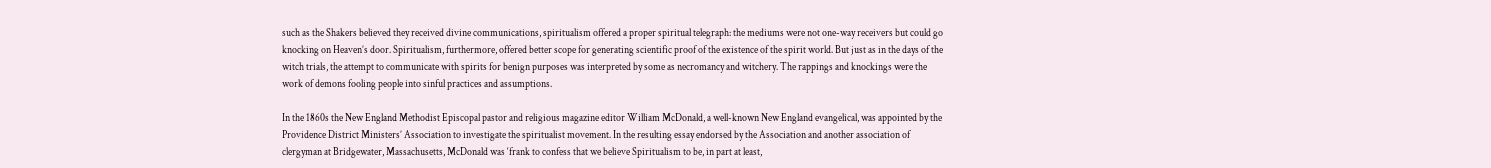such as the Shakers believed they received divine communications, spiritualism offered a proper spiritual telegraph: the mediums were not one-way receivers but could go knocking on Heaven’s door. Spiritualism, furthermore, offered better scope for generating scientific proof of the existence of the spirit world. But just as in the days of the witch trials, the attempt to communicate with spirits for benign purposes was interpreted by some as necromancy and witchery. The rappings and knockings were the work of demons fooling people into sinful practices and assumptions.

In the 1860s the New England Methodist Episcopal pastor and religious magazine editor William McDonald, a well-known New England evangelical, was appointed by the Providence District Ministers’ Association to investigate the spiritualist movement. In the resulting essay endorsed by the Association and another association of clergyman at Bridgewater, Massachusetts, McDonald was ‘frank to confess that we believe Spiritualism to be, in part at least,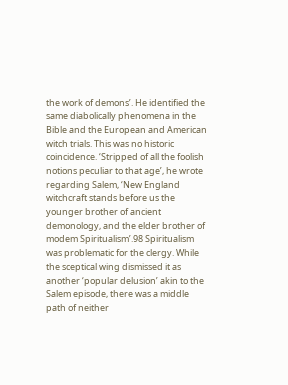the work of demons’. He identified the same diabolically phenomena in the Bible and the European and American witch trials. This was no historic coincidence. ‘Stripped of all the foolish notions peculiar to that age’, he wrote regarding Salem, ‘New England witchcraft stands before us the younger brother of ancient demonology, and the elder brother of modem Spiritualism’.98 Spiritualism was problematic for the clergy. While the sceptical wing dismissed it as another ‘popular delusion’ akin to the Salem episode, there was a middle path of neither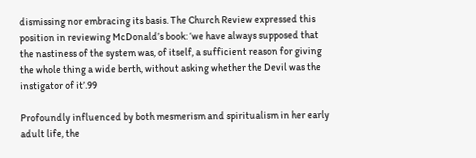dismissing nor embracing its basis. The Church Review expressed this position in reviewing McDonald’s book: ‘we have always supposed that the nastiness of the system was, of itself, a sufficient reason for giving the whole thing a wide berth, without asking whether the Devil was the instigator of it’.99

Profoundly influenced by both mesmerism and spiritualism in her early adult life, the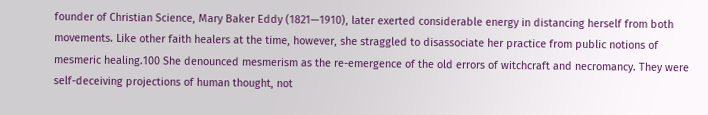founder of Christian Science, Mary Baker Eddy (1821—1910), later exerted considerable energy in distancing herself from both movements. Like other faith healers at the time, however, she straggled to disassociate her practice from public notions of mesmeric healing.100 She denounced mesmerism as the re-emergence of the old errors of witchcraft and necromancy. They were self-deceiving projections of human thought, not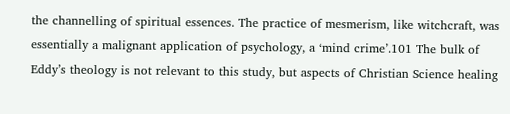the channelling of spiritual essences. The practice of mesmerism, like witchcraft, was essentially a malignant application of psychology, a ‘mind crime’.101 The bulk of Eddy’s theology is not relevant to this study, but aspects of Christian Science healing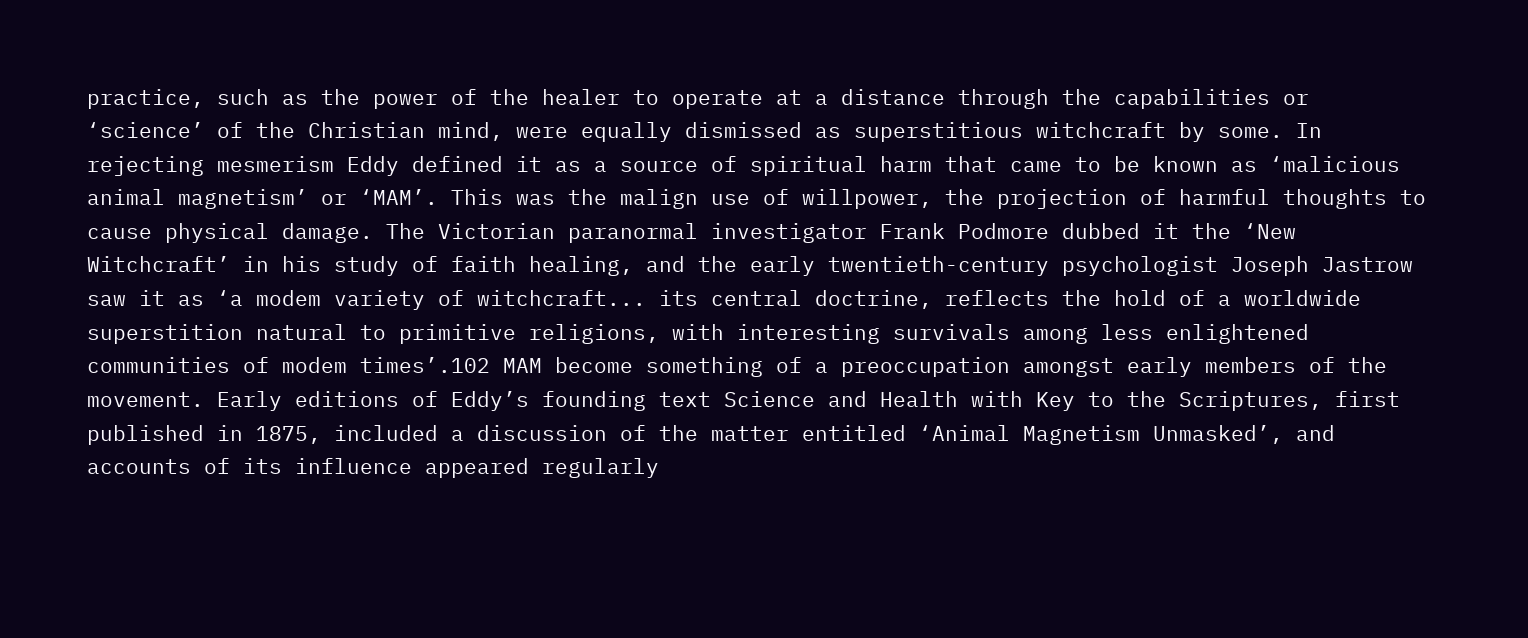practice, such as the power of the healer to operate at a distance through the capabilities or ‘science’ of the Christian mind, were equally dismissed as superstitious witchcraft by some. In rejecting mesmerism Eddy defined it as a source of spiritual harm that came to be known as ‘malicious animal magnetism’ or ‘MAM’. This was the malign use of willpower, the projection of harmful thoughts to cause physical damage. The Victorian paranormal investigator Frank Podmore dubbed it the ‘New Witchcraft’ in his study of faith healing, and the early twentieth-century psychologist Joseph Jastrow saw it as ‘a modem variety of witchcraft... its central doctrine, reflects the hold of a worldwide superstition natural to primitive religions, with interesting survivals among less enlightened communities of modem times’.102 MAM become something of a preoccupation amongst early members of the movement. Early editions of Eddy’s founding text Science and Health with Key to the Scriptures, first published in 1875, included a discussion of the matter entitled ‘Animal Magnetism Unmasked’, and accounts of its influence appeared regularly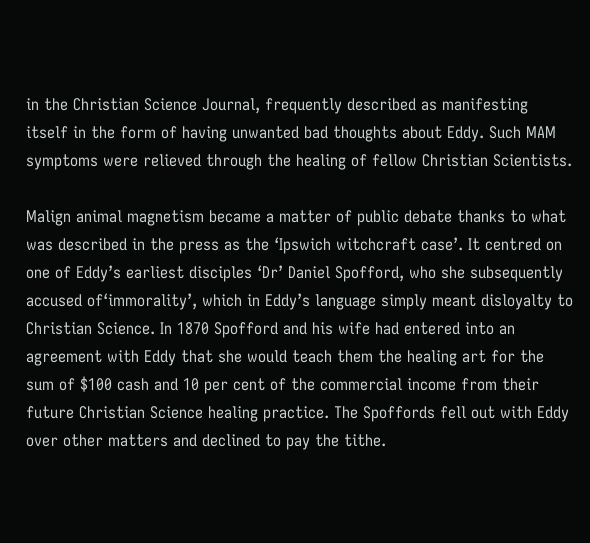in the Christian Science Journal, frequently described as manifesting itself in the form of having unwanted bad thoughts about Eddy. Such MAM symptoms were relieved through the healing of fellow Christian Scientists.

Malign animal magnetism became a matter of public debate thanks to what was described in the press as the ‘Ipswich witchcraft case’. It centred on one of Eddy’s earliest disciples ‘Dr’ Daniel Spofford, who she subsequently accused of‘immorality’, which in Eddy’s language simply meant disloyalty to Christian Science. In 1870 Spofford and his wife had entered into an agreement with Eddy that she would teach them the healing art for the sum of $100 cash and 10 per cent of the commercial income from their future Christian Science healing practice. The Spoffords fell out with Eddy over other matters and declined to pay the tithe.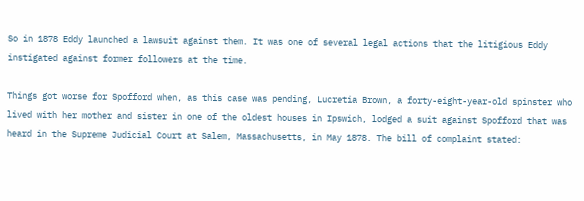So in 1878 Eddy launched a lawsuit against them. It was one of several legal actions that the litigious Eddy instigated against former followers at the time.

Things got worse for Spofford when, as this case was pending, Lucretia Brown, a forty-eight-year-old spinster who lived with her mother and sister in one of the oldest houses in Ipswich, lodged a suit against Spofford that was heard in the Supreme Judicial Court at Salem, Massachusetts, in May 1878. The bill of complaint stated: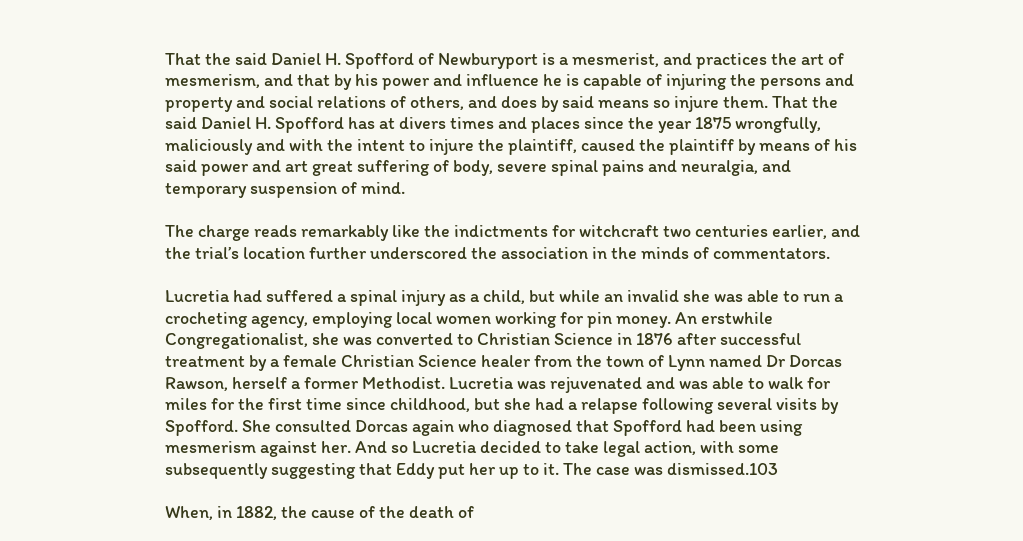That the said Daniel H. Spofford of Newburyport is a mesmerist, and practices the art of mesmerism, and that by his power and influence he is capable of injuring the persons and property and social relations of others, and does by said means so injure them. That the said Daniel H. Spofford has at divers times and places since the year 1875 wrongfully, maliciously and with the intent to injure the plaintiff, caused the plaintiff by means of his said power and art great suffering of body, severe spinal pains and neuralgia, and temporary suspension of mind.

The charge reads remarkably like the indictments for witchcraft two centuries earlier, and the trial’s location further underscored the association in the minds of commentators.

Lucretia had suffered a spinal injury as a child, but while an invalid she was able to run a crocheting agency, employing local women working for pin money. An erstwhile Congregationalist, she was converted to Christian Science in 1876 after successful treatment by a female Christian Science healer from the town of Lynn named Dr Dorcas Rawson, herself a former Methodist. Lucretia was rejuvenated and was able to walk for miles for the first time since childhood, but she had a relapse following several visits by Spofford. She consulted Dorcas again who diagnosed that Spofford had been using mesmerism against her. And so Lucretia decided to take legal action, with some subsequently suggesting that Eddy put her up to it. The case was dismissed.103

When, in 1882, the cause of the death of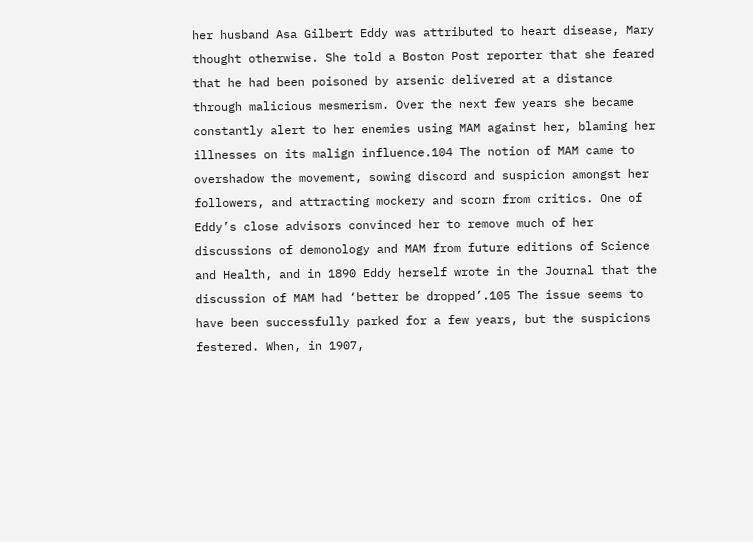her husband Asa Gilbert Eddy was attributed to heart disease, Mary thought otherwise. She told a Boston Post reporter that she feared that he had been poisoned by arsenic delivered at a distance through malicious mesmerism. Over the next few years she became constantly alert to her enemies using MAM against her, blaming her illnesses on its malign influence.104 The notion of MAM came to overshadow the movement, sowing discord and suspicion amongst her followers, and attracting mockery and scorn from critics. One of Eddy’s close advisors convinced her to remove much of her discussions of demonology and MAM from future editions of Science and Health, and in 1890 Eddy herself wrote in the Journal that the discussion of MAM had ‘better be dropped’.105 The issue seems to have been successfully parked for a few years, but the suspicions festered. When, in 1907,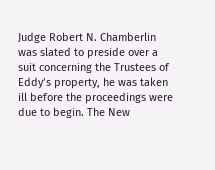Judge Robert N. Chamberlin was slated to preside over a suit concerning the Trustees of Eddy’s property, he was taken ill before the proceedings were due to begin. The New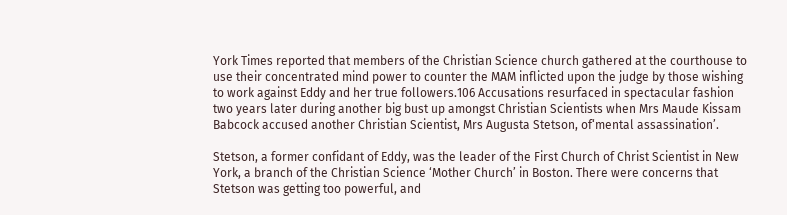York Times reported that members of the Christian Science church gathered at the courthouse to use their concentrated mind power to counter the MAM inflicted upon the judge by those wishing to work against Eddy and her true followers.106 Accusations resurfaced in spectacular fashion two years later during another big bust up amongst Christian Scientists when Mrs Maude Kissam Babcock accused another Christian Scientist, Mrs Augusta Stetson, of‘mental assassination’.

Stetson, a former confidant of Eddy, was the leader of the First Church of Christ Scientist in New York, a branch of the Christian Science ‘Mother Church’ in Boston. There were concerns that Stetson was getting too powerful, and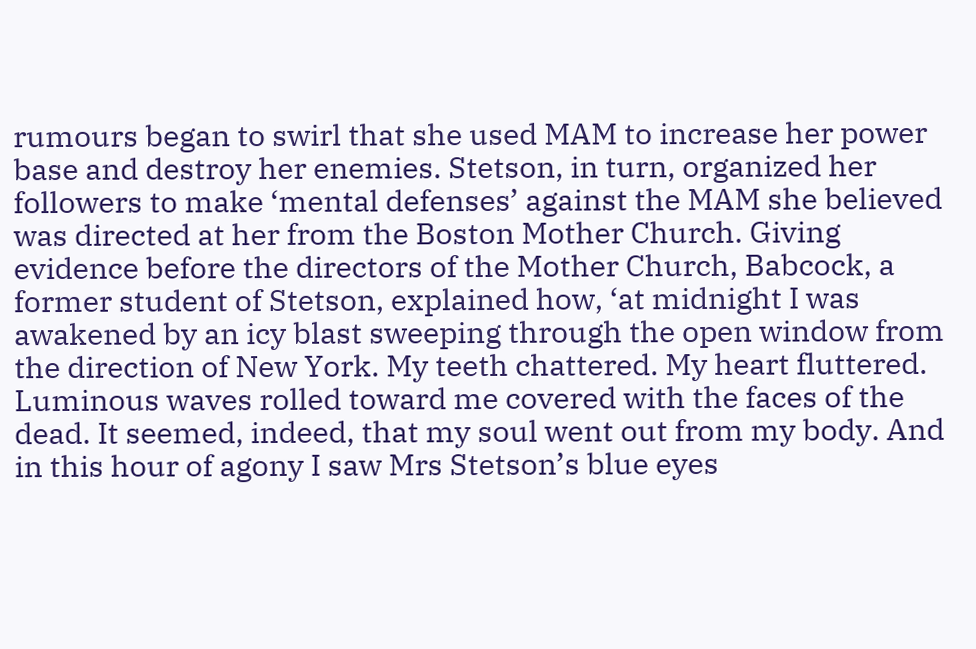rumours began to swirl that she used MAM to increase her power base and destroy her enemies. Stetson, in turn, organized her followers to make ‘mental defenses’ against the MAM she believed was directed at her from the Boston Mother Church. Giving evidence before the directors of the Mother Church, Babcock, a former student of Stetson, explained how, ‘at midnight I was awakened by an icy blast sweeping through the open window from the direction of New York. My teeth chattered. My heart fluttered. Luminous waves rolled toward me covered with the faces of the dead. It seemed, indeed, that my soul went out from my body. And in this hour of agony I saw Mrs Stetson’s blue eyes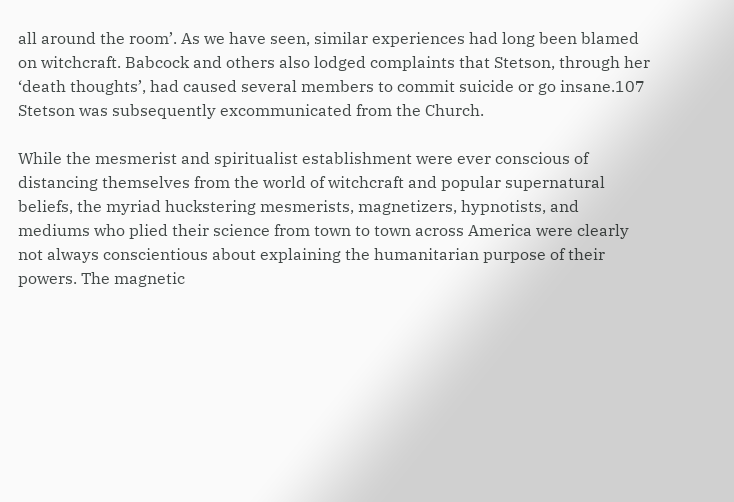all around the room’. As we have seen, similar experiences had long been blamed on witchcraft. Babcock and others also lodged complaints that Stetson, through her ‘death thoughts’, had caused several members to commit suicide or go insane.107 Stetson was subsequently excommunicated from the Church.

While the mesmerist and spiritualist establishment were ever conscious of distancing themselves from the world of witchcraft and popular supernatural beliefs, the myriad huckstering mesmerists, magnetizers, hypnotists, and mediums who plied their science from town to town across America were clearly not always conscientious about explaining the humanitarian purpose of their powers. The magnetic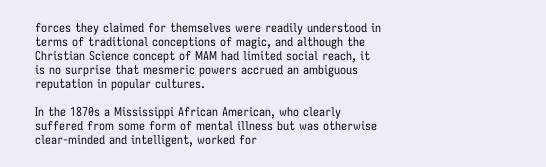forces they claimed for themselves were readily understood in terms of traditional conceptions of magic, and although the Christian Science concept of MAM had limited social reach, it is no surprise that mesmeric powers accrued an ambiguous reputation in popular cultures.

In the 1870s a Mississippi African American, who clearly suffered from some form of mental illness but was otherwise clear-minded and intelligent, worked for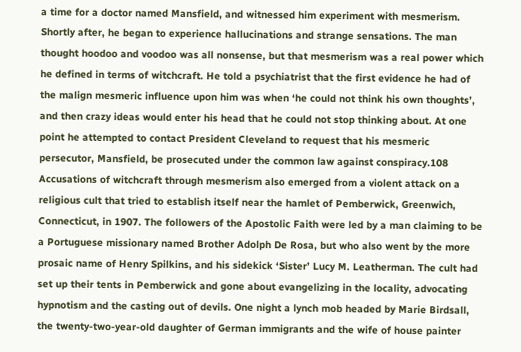a time for a doctor named Mansfield, and witnessed him experiment with mesmerism. Shortly after, he began to experience hallucinations and strange sensations. The man thought hoodoo and voodoo was all nonsense, but that mesmerism was a real power which he defined in terms of witchcraft. He told a psychiatrist that the first evidence he had of the malign mesmeric influence upon him was when ‘he could not think his own thoughts’, and then crazy ideas would enter his head that he could not stop thinking about. At one point he attempted to contact President Cleveland to request that his mesmeric persecutor, Mansfield, be prosecuted under the common law against conspiracy.108 Accusations of witchcraft through mesmerism also emerged from a violent attack on a religious cult that tried to establish itself near the hamlet of Pemberwick, Greenwich, Connecticut, in 1907. The followers of the Apostolic Faith were led by a man claiming to be a Portuguese missionary named Brother Adolph De Rosa, but who also went by the more prosaic name of Henry Spilkins, and his sidekick ‘Sister’ Lucy M. Leatherman. The cult had set up their tents in Pemberwick and gone about evangelizing in the locality, advocating hypnotism and the casting out of devils. One night a lynch mob headed by Marie Birdsall, the twenty-two-year-old daughter of German immigrants and the wife of house painter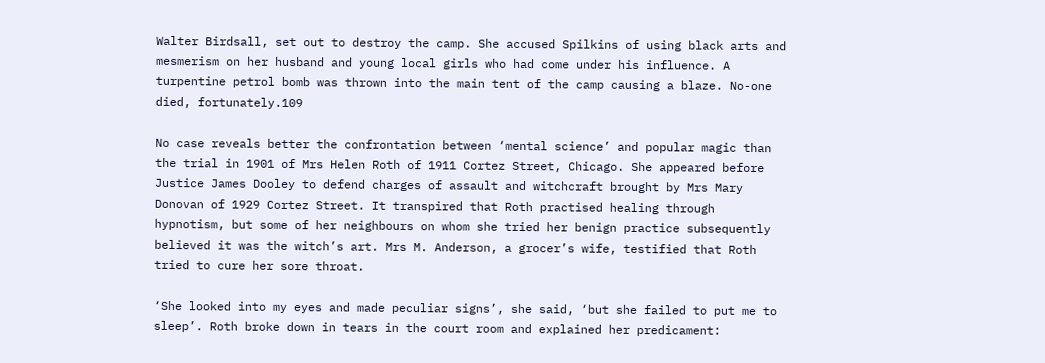Walter Birdsall, set out to destroy the camp. She accused Spilkins of using black arts and mesmerism on her husband and young local girls who had come under his influence. A turpentine petrol bomb was thrown into the main tent of the camp causing a blaze. No-one died, fortunately.109

No case reveals better the confrontation between ‘mental science’ and popular magic than the trial in 1901 of Mrs Helen Roth of 1911 Cortez Street, Chicago. She appeared before Justice James Dooley to defend charges of assault and witchcraft brought by Mrs Mary Donovan of 1929 Cortez Street. It transpired that Roth practised healing through hypnotism, but some of her neighbours on whom she tried her benign practice subsequently believed it was the witch’s art. Mrs M. Anderson, a grocer’s wife, testified that Roth tried to cure her sore throat.

‘She looked into my eyes and made peculiar signs’, she said, ‘but she failed to put me to sleep’. Roth broke down in tears in the court room and explained her predicament: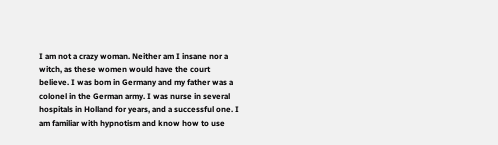I am not a crazy woman. Neither am I insane nor a witch, as these women would have the court believe. I was bom in Germany and my father was a colonel in the German army. I was nurse in several hospitals in Holland for years, and a successful one. I am familiar with hypnotism and know how to use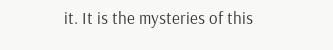it. It is the mysteries of this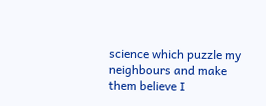science which puzzle my neighbours and make them believe I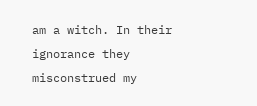am a witch. In their ignorance they misconstrued my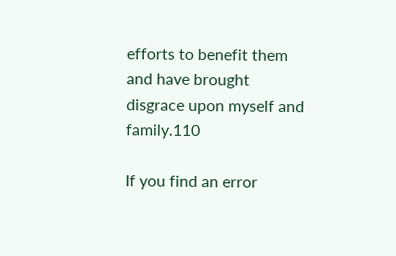efforts to benefit them and have brought disgrace upon myself and family.110

If you find an error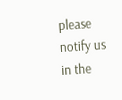please notify us in the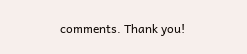comments. Thank you!